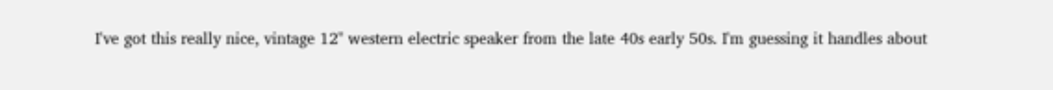I've got this really nice, vintage 12" western electric speaker from the late 40s early 50s. I'm guessing it handles about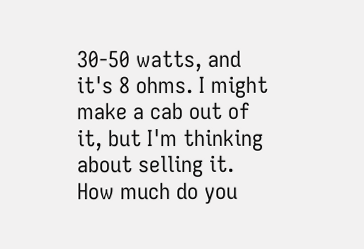30-50 watts, and it's 8 ohms. I might make a cab out of it, but I'm thinking about selling it. How much do you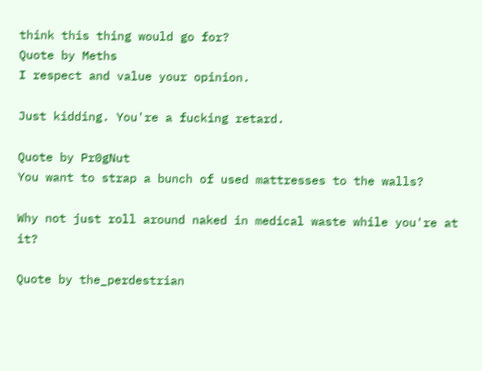think this thing would go for?
Quote by Meths
I respect and value your opinion.

Just kidding. You're a fucking retard.

Quote by Pr0gNut
You want to strap a bunch of used mattresses to the walls?

Why not just roll around naked in medical waste while you're at it?

Quote by the_perdestrian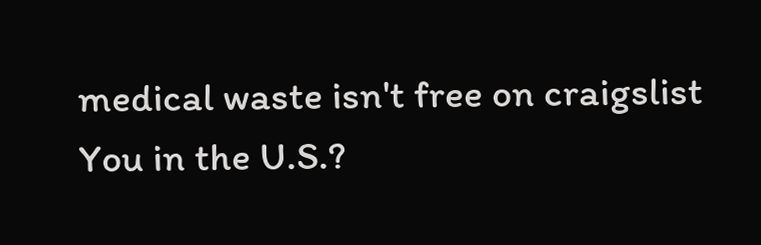medical waste isn't free on craigslist
You in the U.S.?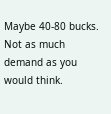Maybe 40-80 bucks. Not as much demand as you would think.